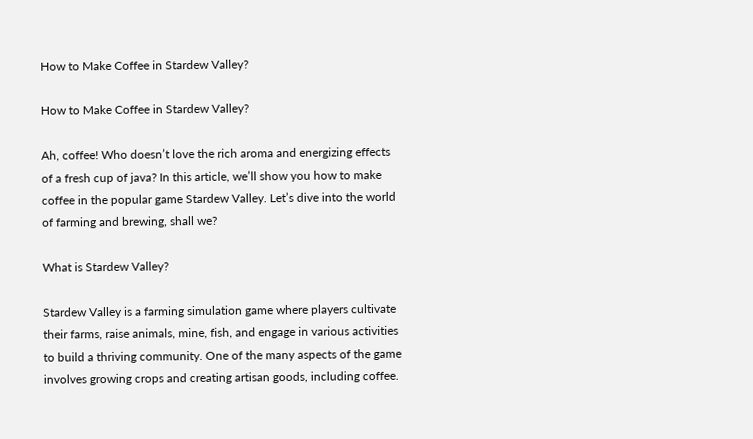How to Make Coffee in Stardew Valley?

How to Make Coffee in Stardew Valley?

Ah, coffee! Who doesn’t love the rich aroma and energizing effects of a fresh cup of java? In this article, we’ll show you how to make coffee in the popular game Stardew Valley. Let’s dive into the world of farming and brewing, shall we?

What is Stardew Valley?

Stardew Valley is a farming simulation game where players cultivate their farms, raise animals, mine, fish, and engage in various activities to build a thriving community. One of the many aspects of the game involves growing crops and creating artisan goods, including coffee.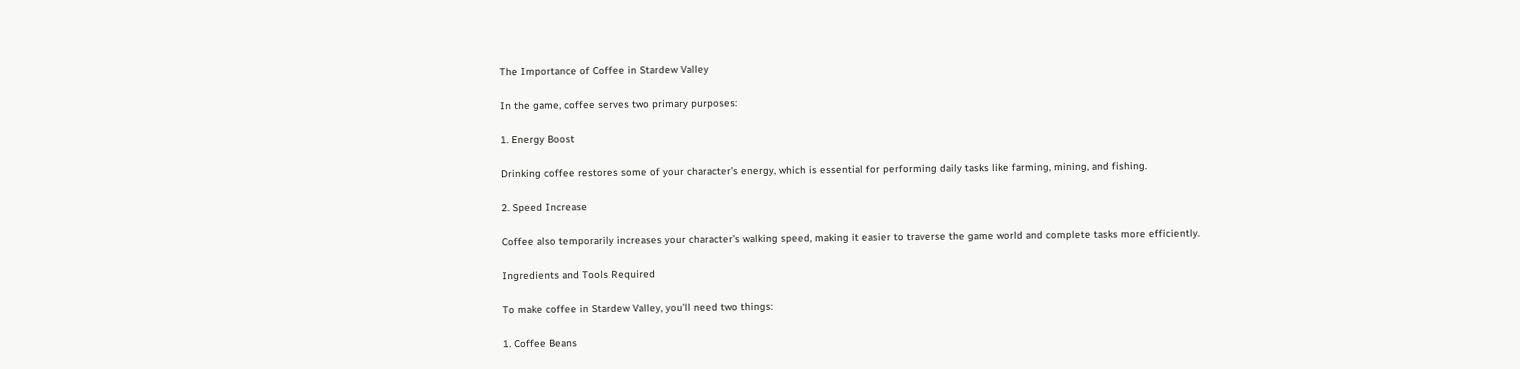The Importance of Coffee in Stardew Valley

In the game, coffee serves two primary purposes:

1. Energy Boost

Drinking coffee restores some of your character’s energy, which is essential for performing daily tasks like farming, mining, and fishing.

2. Speed Increase

Coffee also temporarily increases your character’s walking speed, making it easier to traverse the game world and complete tasks more efficiently.

Ingredients and Tools Required

To make coffee in Stardew Valley, you’ll need two things:

1. Coffee Beans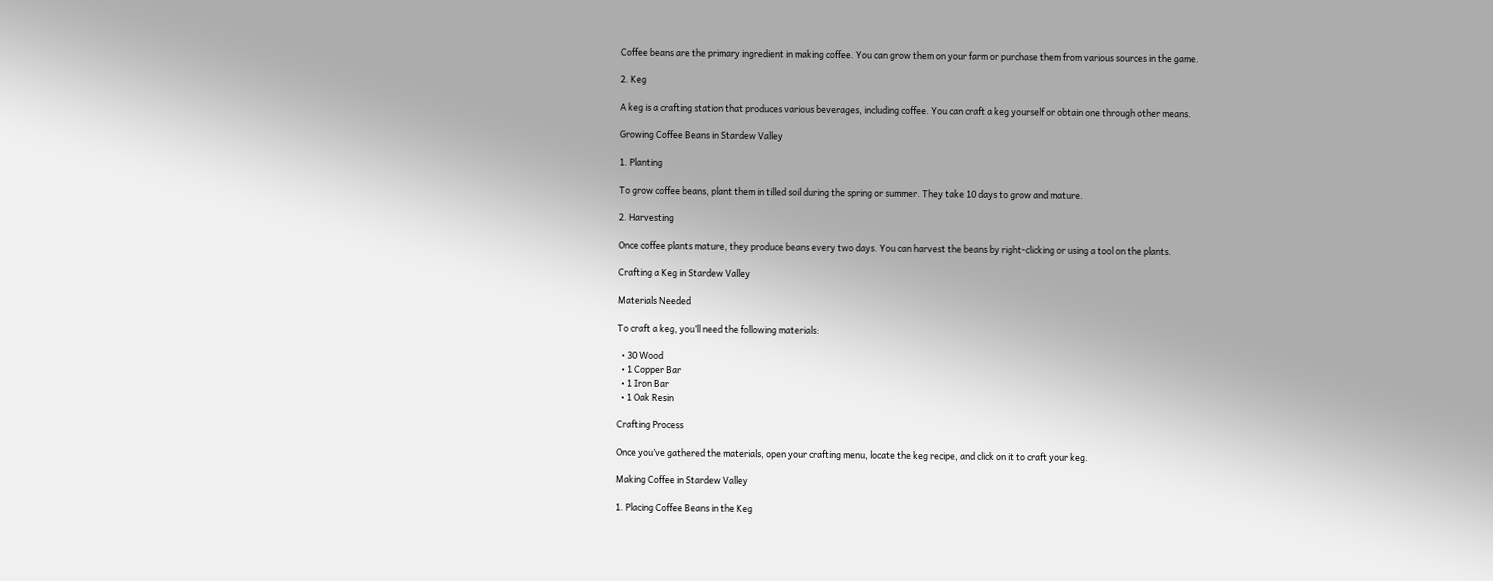Coffee beans are the primary ingredient in making coffee. You can grow them on your farm or purchase them from various sources in the game.

2. Keg

A keg is a crafting station that produces various beverages, including coffee. You can craft a keg yourself or obtain one through other means.

Growing Coffee Beans in Stardew Valley

1. Planting

To grow coffee beans, plant them in tilled soil during the spring or summer. They take 10 days to grow and mature.

2. Harvesting

Once coffee plants mature, they produce beans every two days. You can harvest the beans by right-clicking or using a tool on the plants.

Crafting a Keg in Stardew Valley

Materials Needed

To craft a keg, you’ll need the following materials:

  • 30 Wood
  • 1 Copper Bar
  • 1 Iron Bar
  • 1 Oak Resin

Crafting Process

Once you’ve gathered the materials, open your crafting menu, locate the keg recipe, and click on it to craft your keg.

Making Coffee in Stardew Valley

1. Placing Coffee Beans in the Keg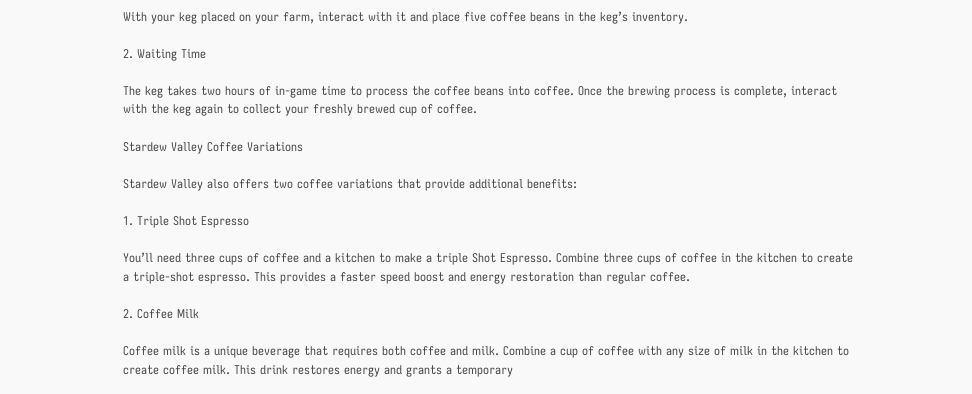With your keg placed on your farm, interact with it and place five coffee beans in the keg’s inventory.

2. Waiting Time

The keg takes two hours of in-game time to process the coffee beans into coffee. Once the brewing process is complete, interact with the keg again to collect your freshly brewed cup of coffee.

Stardew Valley Coffee Variations

Stardew Valley also offers two coffee variations that provide additional benefits:

1. Triple Shot Espresso

You’ll need three cups of coffee and a kitchen to make a triple Shot Espresso. Combine three cups of coffee in the kitchen to create a triple-shot espresso. This provides a faster speed boost and energy restoration than regular coffee.

2. Coffee Milk

Coffee milk is a unique beverage that requires both coffee and milk. Combine a cup of coffee with any size of milk in the kitchen to create coffee milk. This drink restores energy and grants a temporary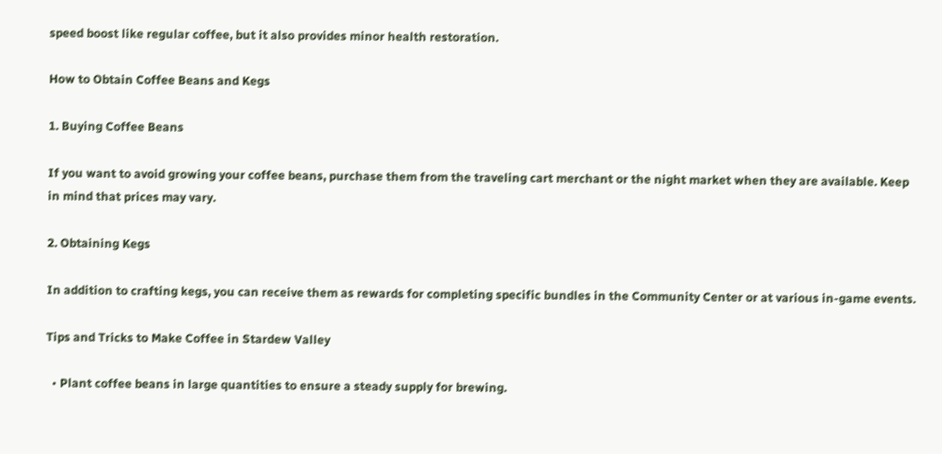speed boost like regular coffee, but it also provides minor health restoration.

How to Obtain Coffee Beans and Kegs

1. Buying Coffee Beans

If you want to avoid growing your coffee beans, purchase them from the traveling cart merchant or the night market when they are available. Keep in mind that prices may vary.

2. Obtaining Kegs

In addition to crafting kegs, you can receive them as rewards for completing specific bundles in the Community Center or at various in-game events.

Tips and Tricks to Make Coffee in Stardew Valley

  • Plant coffee beans in large quantities to ensure a steady supply for brewing.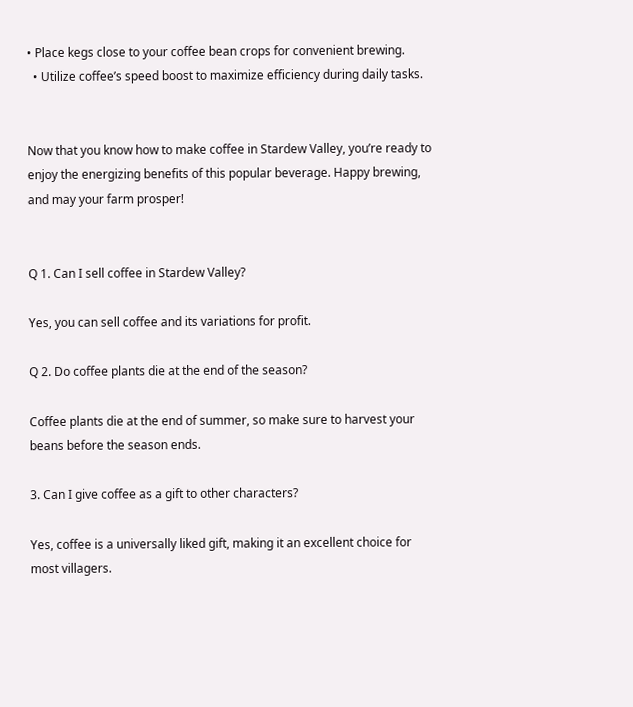• Place kegs close to your coffee bean crops for convenient brewing.
  • Utilize coffee’s speed boost to maximize efficiency during daily tasks.


Now that you know how to make coffee in Stardew Valley, you’re ready to enjoy the energizing benefits of this popular beverage. Happy brewing, and may your farm prosper!


Q 1. Can I sell coffee in Stardew Valley?

Yes, you can sell coffee and its variations for profit.

Q 2. Do coffee plants die at the end of the season?

Coffee plants die at the end of summer, so make sure to harvest your beans before the season ends.

3. Can I give coffee as a gift to other characters?

Yes, coffee is a universally liked gift, making it an excellent choice for most villagers.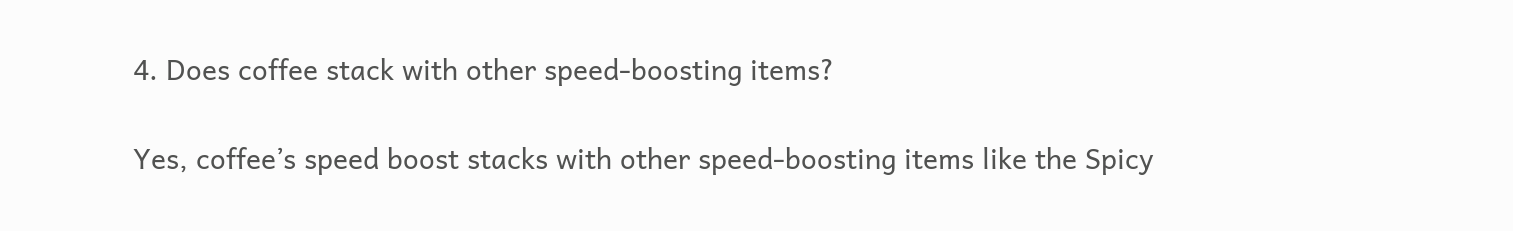4. Does coffee stack with other speed-boosting items?

Yes, coffee’s speed boost stacks with other speed-boosting items like the Spicy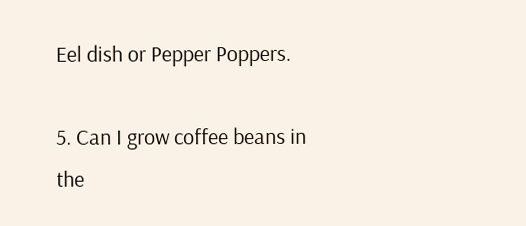Eel dish or Pepper Poppers.

5. Can I grow coffee beans in the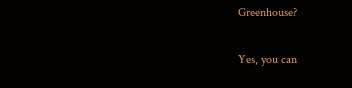Greenhouse?

Yes, you can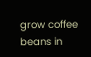grow coffee beans in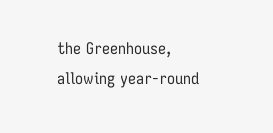the Greenhouse, allowing year-round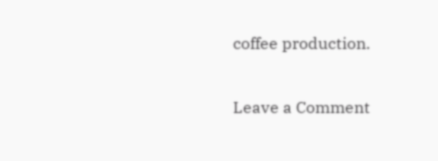coffee production.

Leave a Comment